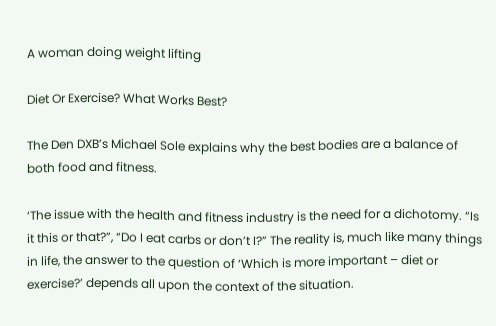A woman doing weight lifting

Diet Or Exercise? What Works Best?

The Den DXB’s Michael Sole explains why the best bodies are a balance of both food and fitness.

‘The issue with the health and fitness industry is the need for a dichotomy. “Is it this or that?”, “Do I eat carbs or don’t I?” The reality is, much like many things in life, the answer to the question of ‘Which is more important – diet or exercise?’ depends all upon the context of the situation.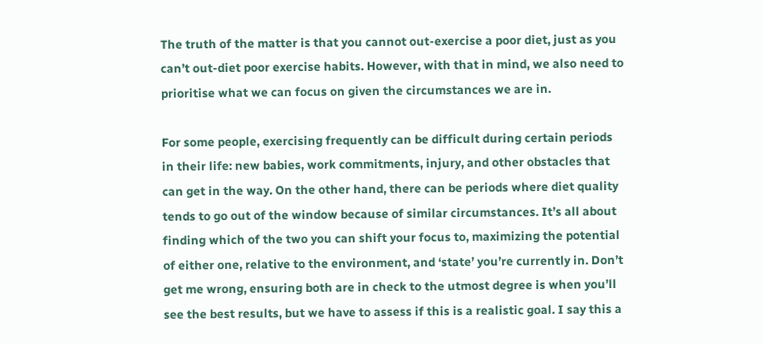The truth of the matter is that you cannot out-exercise a poor diet, just as you can’t out-diet poor exercise habits. However, with that in mind, we also need to prioritise what we can focus on given the circumstances we are in.

For some people, exercising frequently can be difficult during certain periods in their life: new babies, work commitments, injury, and other obstacles that can get in the way. On the other hand, there can be periods where diet quality tends to go out of the window because of similar circumstances. It’s all about finding which of the two you can shift your focus to, maximizing the potential of either one, relative to the environment, and ‘state’ you’re currently in. Don’t get me wrong, ensuring both are in check to the utmost degree is when you’ll see the best results, but we have to assess if this is a realistic goal. I say this a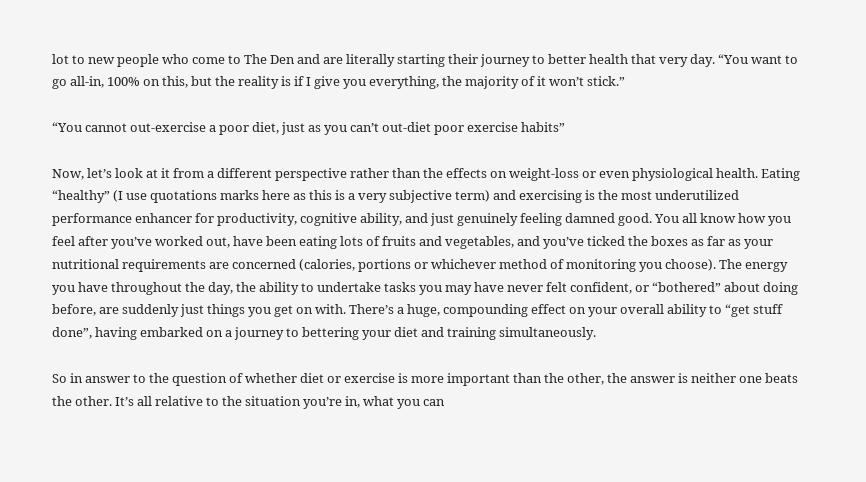lot to new people who come to The Den and are literally starting their journey to better health that very day. “You want to go all-in, 100% on this, but the reality is if I give you everything, the majority of it won’t stick.”

“You cannot out-exercise a poor diet, just as you can’t out-diet poor exercise habits”

Now, let’s look at it from a different perspective rather than the effects on weight-loss or even physiological health. Eating “healthy” (I use quotations marks here as this is a very subjective term) and exercising is the most underutilized performance enhancer for productivity, cognitive ability, and just genuinely feeling damned good. You all know how you feel after you’ve worked out, have been eating lots of fruits and vegetables, and you’ve ticked the boxes as far as your nutritional requirements are concerned (calories, portions or whichever method of monitoring you choose). The energy you have throughout the day, the ability to undertake tasks you may have never felt confident, or “bothered” about doing before, are suddenly just things you get on with. There’s a huge, compounding effect on your overall ability to “get stuff done”, having embarked on a journey to bettering your diet and training simultaneously.

So in answer to the question of whether diet or exercise is more important than the other, the answer is neither one beats the other. It’s all relative to the situation you’re in, what you can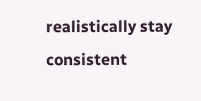realistically stay consistent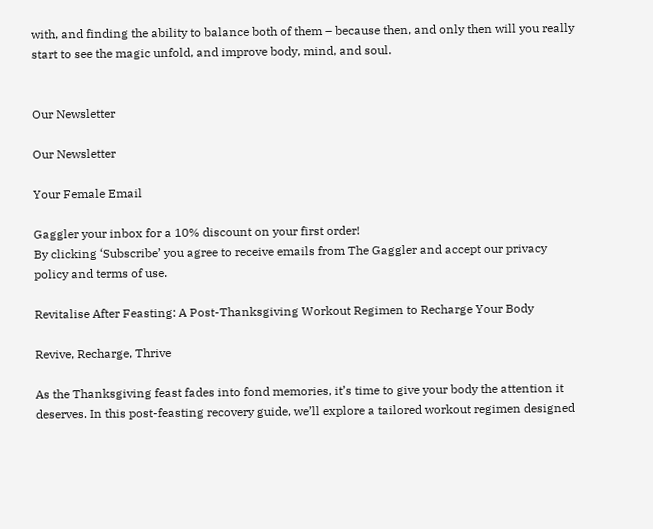with, and finding the ability to balance both of them – because then, and only then will you really start to see the magic unfold, and improve body, mind, and soul.


Our Newsletter

Our Newsletter

Your Female Email

Gaggler your inbox for a 10% discount on your first order!
By clicking ‘Subscribe’ you agree to receive emails from The Gaggler and accept our privacy policy and terms of use.

Revitalise After Feasting: A Post-Thanksgiving Workout Regimen to Recharge Your Body

Revive, Recharge, Thrive

As the Thanksgiving feast fades into fond memories, it’s time to give your body the attention it deserves. In this post-feasting recovery guide, we’ll explore a tailored workout regimen designed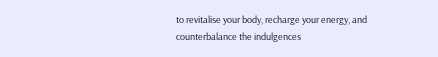to revitalise your body, recharge your energy, and counterbalance the indulgences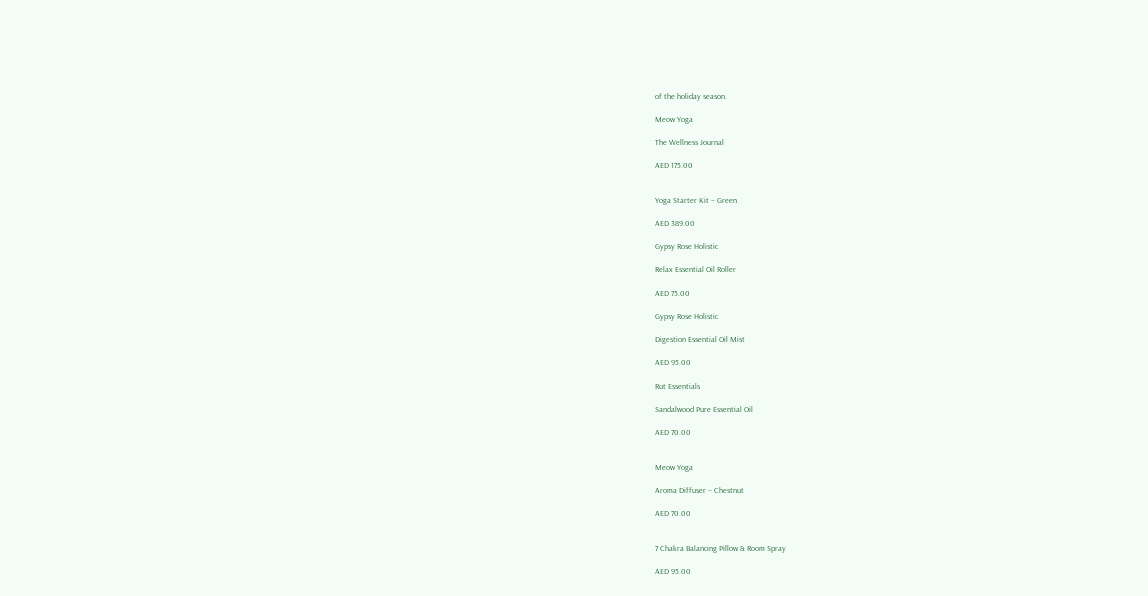of the holiday season.

Meow Yoga

The Wellness Journal

AED 175.00


Yoga Starter Kit – Green

AED 389.00

Gypsy Rose Holistic

Relax Essential Oil Roller

AED 75.00

Gypsy Rose Holistic

Digestion Essential Oil Mist

AED 95.00

Rut Essentials

Sandalwood Pure Essential Oil

AED 70.00


Meow Yoga

Aroma Diffuser – Chestnut

AED 70.00


7 Chakra Balancing Pillow & Room Spray

AED 95.00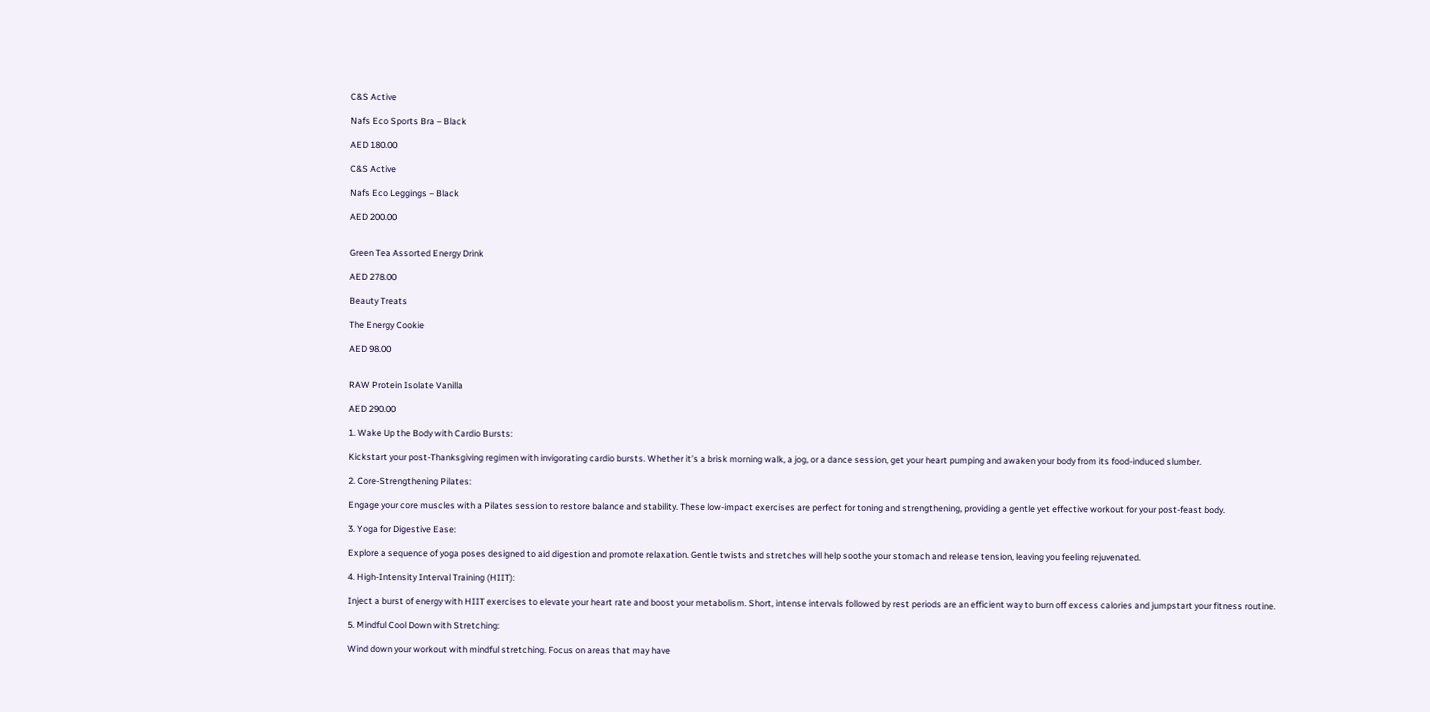C&S Active

Nafs Eco Sports Bra – Black

AED 180.00

C&S Active

Nafs Eco Leggings – Black

AED 200.00


Green Tea Assorted Energy Drink

AED 278.00

Beauty Treats

The Energy Cookie

AED 98.00


RAW Protein Isolate Vanilla

AED 290.00

1. Wake Up the Body with Cardio Bursts:

Kickstart your post-Thanksgiving regimen with invigorating cardio bursts. Whether it’s a brisk morning walk, a jog, or a dance session, get your heart pumping and awaken your body from its food-induced slumber.

2. Core-Strengthening Pilates:

Engage your core muscles with a Pilates session to restore balance and stability. These low-impact exercises are perfect for toning and strengthening, providing a gentle yet effective workout for your post-feast body.

3. Yoga for Digestive Ease:

Explore a sequence of yoga poses designed to aid digestion and promote relaxation. Gentle twists and stretches will help soothe your stomach and release tension, leaving you feeling rejuvenated.

4. High-Intensity Interval Training (HIIT):

Inject a burst of energy with HIIT exercises to elevate your heart rate and boost your metabolism. Short, intense intervals followed by rest periods are an efficient way to burn off excess calories and jumpstart your fitness routine.

5. Mindful Cool Down with Stretching:

Wind down your workout with mindful stretching. Focus on areas that may have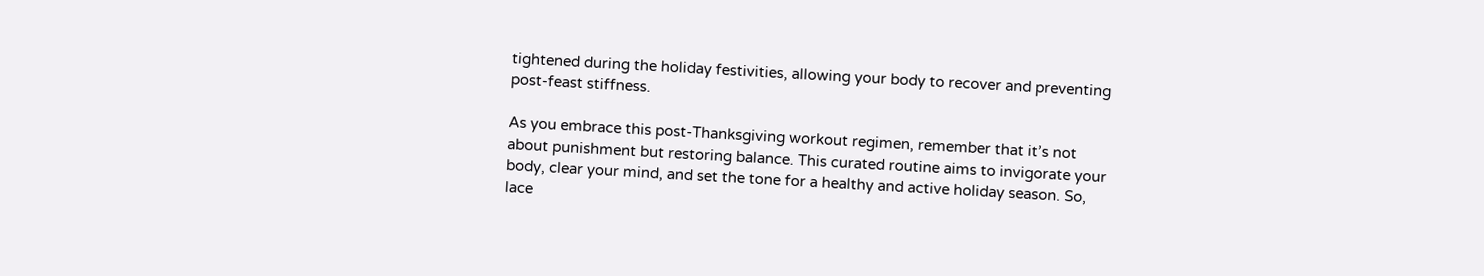tightened during the holiday festivities, allowing your body to recover and preventing post-feast stiffness.

As you embrace this post-Thanksgiving workout regimen, remember that it’s not about punishment but restoring balance. This curated routine aims to invigorate your body, clear your mind, and set the tone for a healthy and active holiday season. So, lace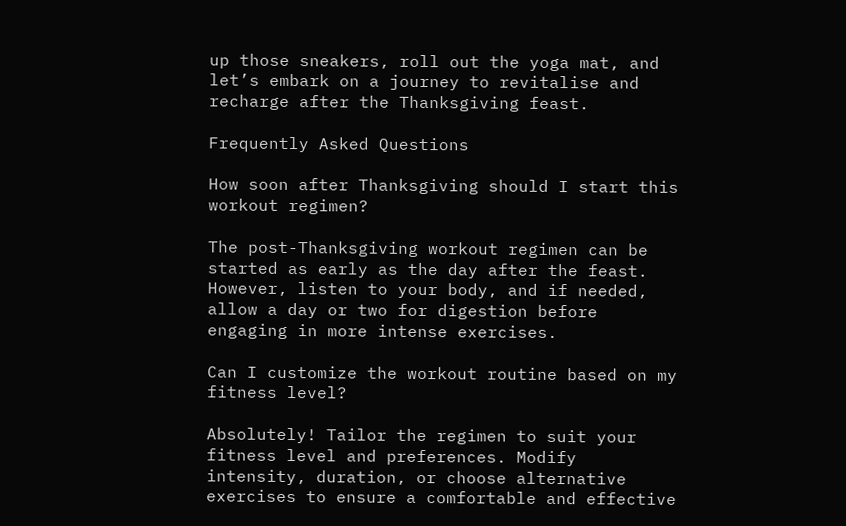up those sneakers, roll out the yoga mat, and let’s embark on a journey to revitalise and recharge after the Thanksgiving feast.

Frequently Asked Questions

How soon after Thanksgiving should I start this workout regimen?

The post-Thanksgiving workout regimen can be started as early as the day after the feast. However, listen to your body, and if needed, allow a day or two for digestion before engaging in more intense exercises.

Can I customize the workout routine based on my fitness level?

Absolutely! Tailor the regimen to suit your fitness level and preferences. Modify intensity, duration, or choose alternative exercises to ensure a comfortable and effective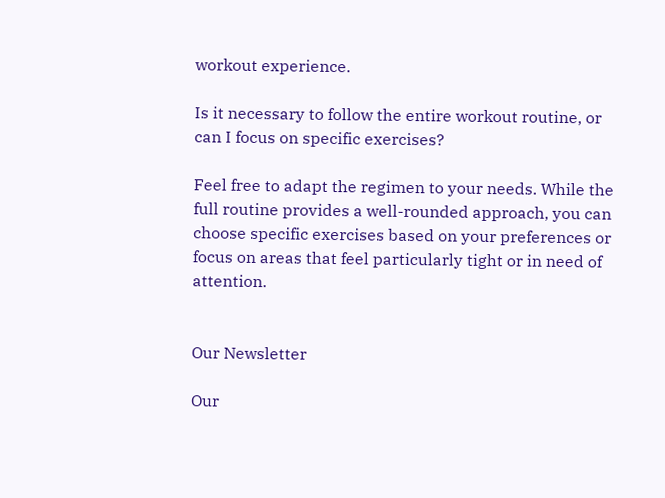workout experience.

Is it necessary to follow the entire workout routine, or can I focus on specific exercises?

Feel free to adapt the regimen to your needs. While the full routine provides a well-rounded approach, you can choose specific exercises based on your preferences or focus on areas that feel particularly tight or in need of attention.


Our Newsletter

Our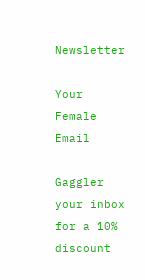Newsletter

Your Female Email

Gaggler your inbox for a 10% discount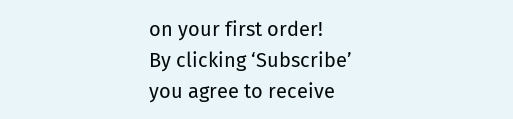on your first order!
By clicking ‘Subscribe’ you agree to receive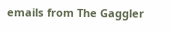emails from The Gaggler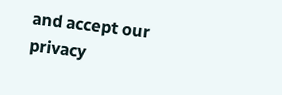and accept our privacy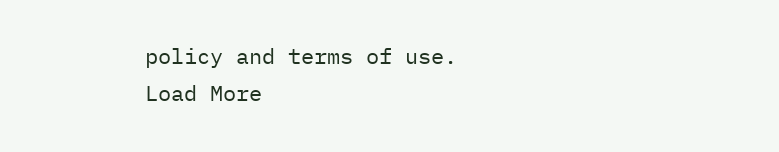policy and terms of use.
Load More